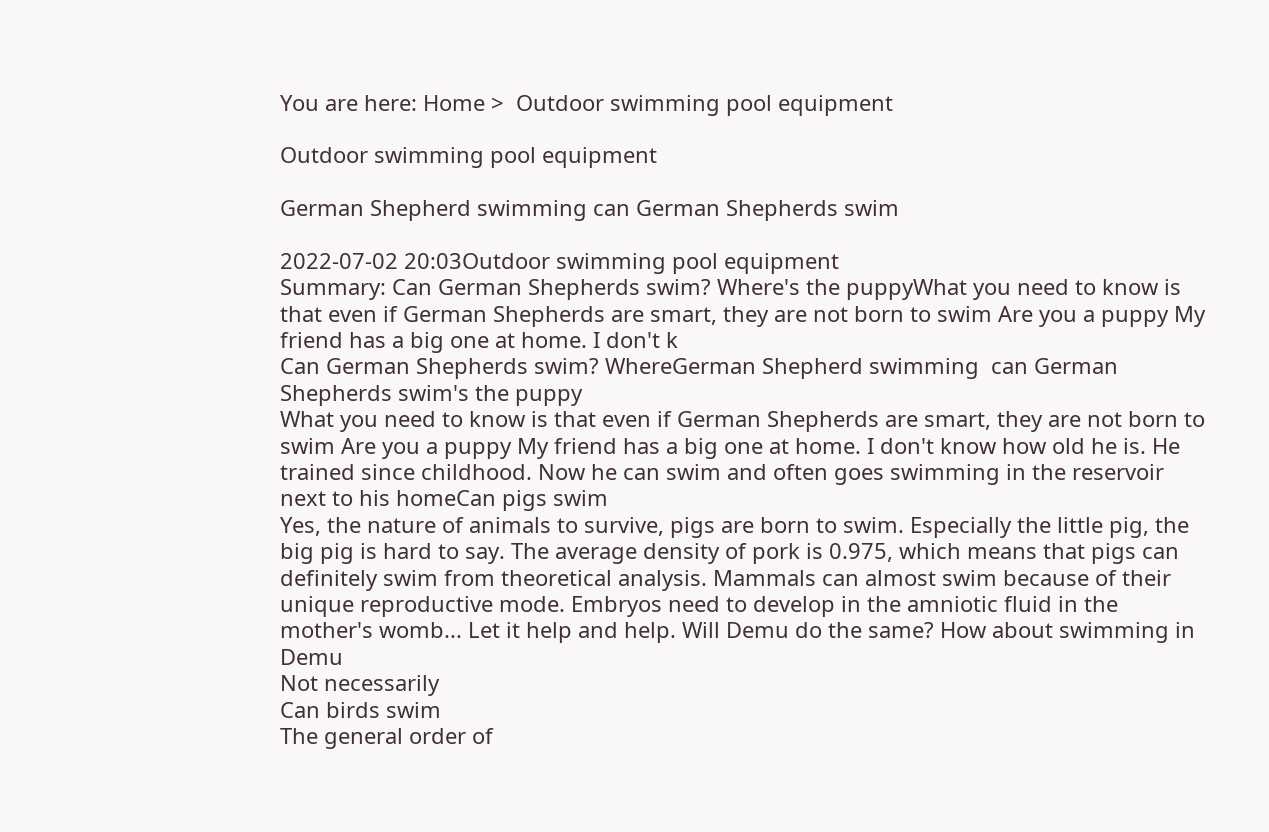You are here: Home >  Outdoor swimming pool equipment

Outdoor swimming pool equipment

German Shepherd swimming can German Shepherds swim

2022-07-02 20:03Outdoor swimming pool equipment
Summary: Can German Shepherds swim? Where's the puppyWhat you need to know is that even if German Shepherds are smart, they are not born to swim Are you a puppy My friend has a big one at home. I don't k
Can German Shepherds swim? WhereGerman Shepherd swimming  can German Shepherds swim's the puppy
What you need to know is that even if German Shepherds are smart, they are not born to swim Are you a puppy My friend has a big one at home. I don't know how old he is. He trained since childhood. Now he can swim and often goes swimming in the reservoir next to his homeCan pigs swim
Yes, the nature of animals to survive, pigs are born to swim. Especially the little pig, the big pig is hard to say. The average density of pork is 0.975, which means that pigs can definitely swim from theoretical analysis. Mammals can almost swim because of their unique reproductive mode. Embryos need to develop in the amniotic fluid in the mother's womb... Let it help and help. Will Demu do the same? How about swimming in Demu
Not necessarily
Can birds swim
The general order of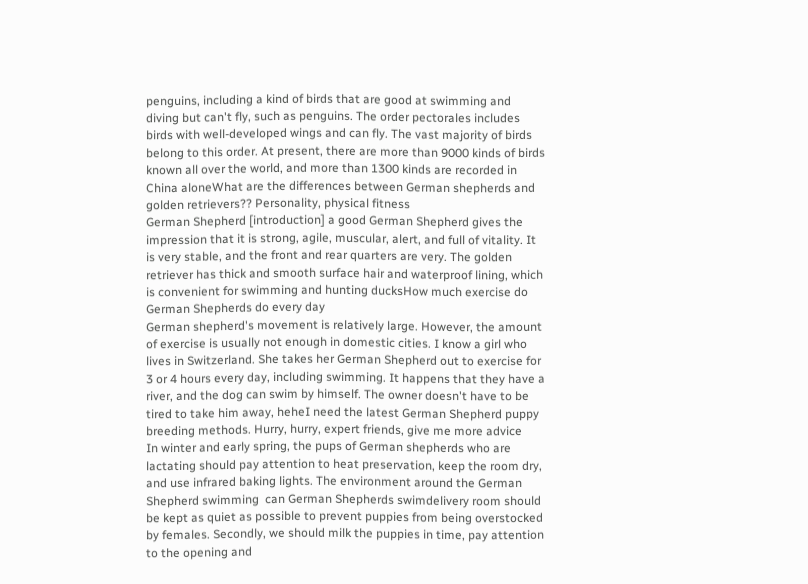penguins, including a kind of birds that are good at swimming and diving but can't fly, such as penguins. The order pectorales includes birds with well-developed wings and can fly. The vast majority of birds belong to this order. At present, there are more than 9000 kinds of birds known all over the world, and more than 1300 kinds are recorded in China aloneWhat are the differences between German shepherds and golden retrievers?? Personality, physical fitness
German Shepherd [introduction] a good German Shepherd gives the impression that it is strong, agile, muscular, alert, and full of vitality. It is very stable, and the front and rear quarters are very. The golden retriever has thick and smooth surface hair and waterproof lining, which is convenient for swimming and hunting ducksHow much exercise do German Shepherds do every day
German shepherd's movement is relatively large. However, the amount of exercise is usually not enough in domestic cities. I know a girl who lives in Switzerland. She takes her German Shepherd out to exercise for 3 or 4 hours every day, including swimming. It happens that they have a river, and the dog can swim by himself. The owner doesn't have to be tired to take him away, heheI need the latest German Shepherd puppy breeding methods. Hurry, hurry, expert friends, give me more advice
In winter and early spring, the pups of German shepherds who are lactating should pay attention to heat preservation, keep the room dry, and use infrared baking lights. The environment around the German Shepherd swimming  can German Shepherds swimdelivery room should be kept as quiet as possible to prevent puppies from being overstocked by females. Secondly, we should milk the puppies in time, pay attention to the opening and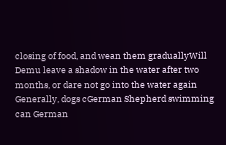closing of food, and wean them graduallyWill Demu leave a shadow in the water after two months, or dare not go into the water again
Generally, dogs cGerman Shepherd swimming  can German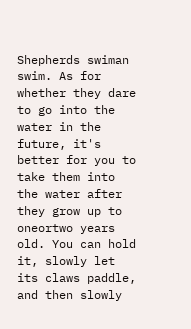Shepherds swiman swim. As for whether they dare to go into the water in the future, it's better for you to take them into the water after they grow up to oneortwo years old. You can hold it, slowly let its claws paddle, and then slowly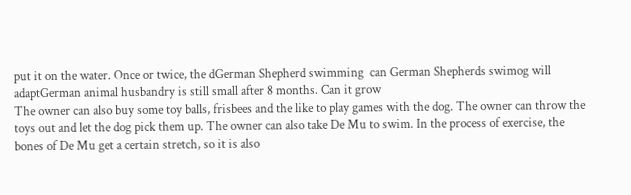put it on the water. Once or twice, the dGerman Shepherd swimming  can German Shepherds swimog will adaptGerman animal husbandry is still small after 8 months. Can it grow
The owner can also buy some toy balls, frisbees and the like to play games with the dog. The owner can throw the toys out and let the dog pick them up. The owner can also take De Mu to swim. In the process of exercise, the bones of De Mu get a certain stretch, so it is also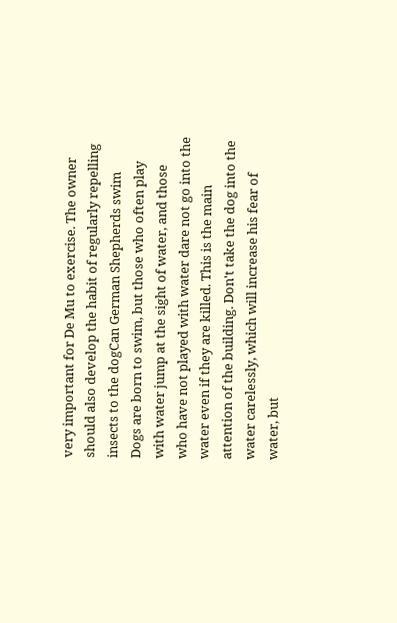very important for De Mu to exercise. The owner should also develop the habit of regularly repelling insects to the dogCan German Shepherds swim
Dogs are born to swim, but those who often play with water jump at the sight of water, and those who have not played with water dare not go into the water even if they are killed. This is the main attention of the building. Don't take the dog into the water carelessly, which will increase his fear of water, but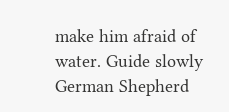make him afraid of water. Guide slowly
German Shepherd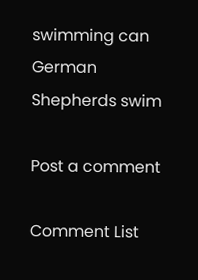swimming can German Shepherds swim

Post a comment

Comment List